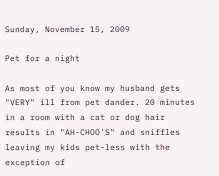Sunday, November 15, 2009

Pet for a night

As most of you know my husband gets "VERY" ill from pet dander. 20 minutes in a room with a cat or dog hair results in "AH-CHOO'S" and sniffles leaving my kids pet-less with the exception of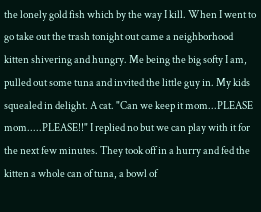the lonely gold fish which by the way I kill. When I went to go take out the trash tonight out came a neighborhood kitten shivering and hungry. Me being the big softy I am, pulled out some tuna and invited the little guy in. My kids squealed in delight. A cat. "Can we keep it mom...PLEASE mom.....PLEASE!!" I replied no but we can play with it for the next few minutes. They took off in a hurry and fed the kitten a whole can of tuna, a bowl of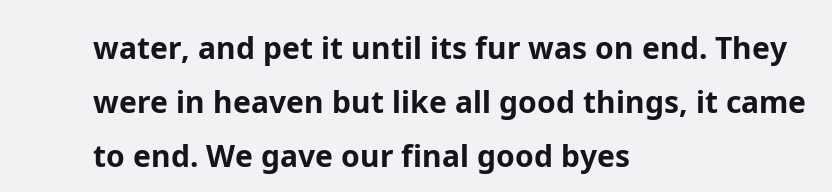water, and pet it until its fur was on end. They were in heaven but like all good things, it came to end. We gave our final good byes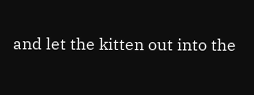and let the kitten out into the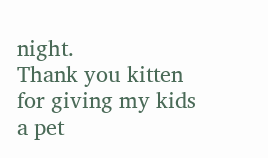night.
Thank you kitten for giving my kids a pet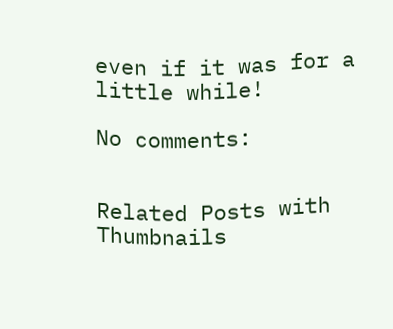even if it was for a little while!

No comments:


Related Posts with Thumbnails